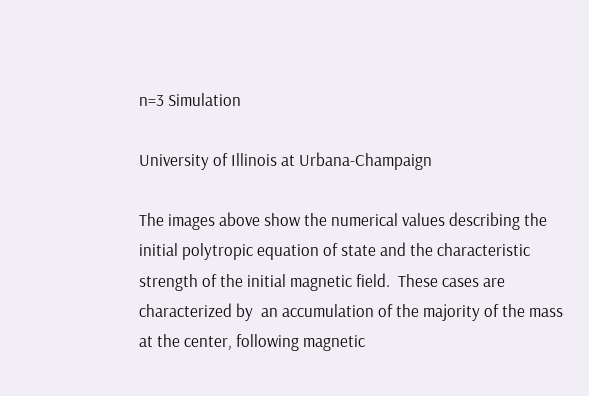n=3 Simulation

University of Illinois at Urbana-Champaign

The images above show the numerical values describing the initial polytropic equation of state and the characteristic strength of the initial magnetic field.  These cases are characterized by  an accumulation of the majority of the mass at the center, following magnetic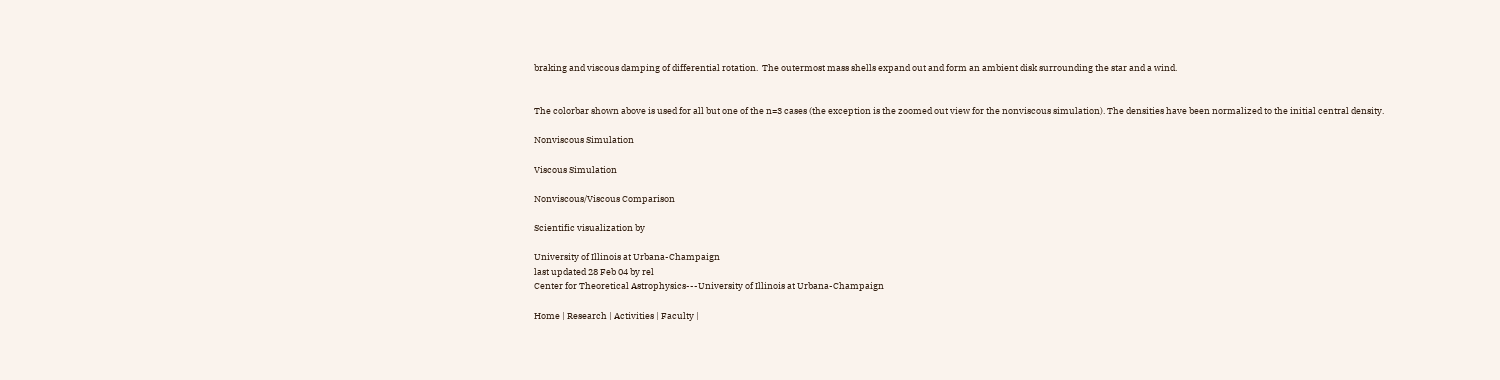braking and viscous damping of differential rotation.  The outermost mass shells expand out and form an ambient disk surrounding the star and a wind.


The colorbar shown above is used for all but one of the n=3 cases (the exception is the zoomed out view for the nonviscous simulation). The densities have been normalized to the initial central density.

Nonviscous Simulation

Viscous Simulation

Nonviscous/Viscous Comparison

Scientific visualization by

University of Illinois at Urbana-Champaign
last updated 28 Feb 04 by rel
Center for Theoretical Astrophysics---University of Illinois at Urbana-Champaign

Home | Research | Activities | Faculty |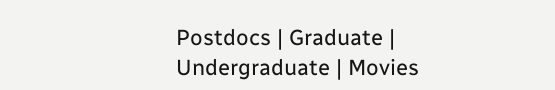Postdocs | Graduate | Undergraduate | Movies